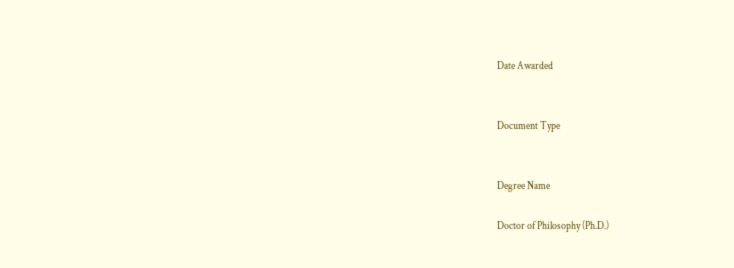Date Awarded


Document Type


Degree Name

Doctor of Philosophy (Ph.D.)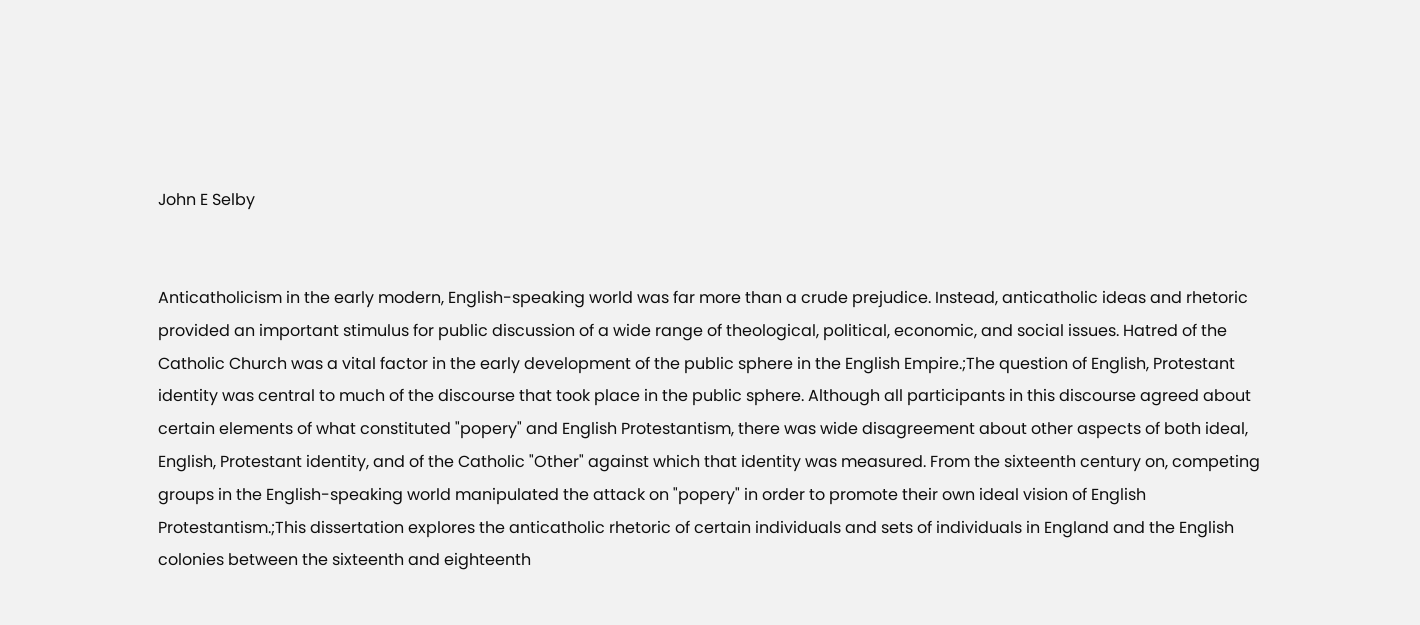John E Selby


Anticatholicism in the early modern, English-speaking world was far more than a crude prejudice. Instead, anticatholic ideas and rhetoric provided an important stimulus for public discussion of a wide range of theological, political, economic, and social issues. Hatred of the Catholic Church was a vital factor in the early development of the public sphere in the English Empire.;The question of English, Protestant identity was central to much of the discourse that took place in the public sphere. Although all participants in this discourse agreed about certain elements of what constituted "popery" and English Protestantism, there was wide disagreement about other aspects of both ideal, English, Protestant identity, and of the Catholic "Other" against which that identity was measured. From the sixteenth century on, competing groups in the English-speaking world manipulated the attack on "popery" in order to promote their own ideal vision of English Protestantism.;This dissertation explores the anticatholic rhetoric of certain individuals and sets of individuals in England and the English colonies between the sixteenth and eighteenth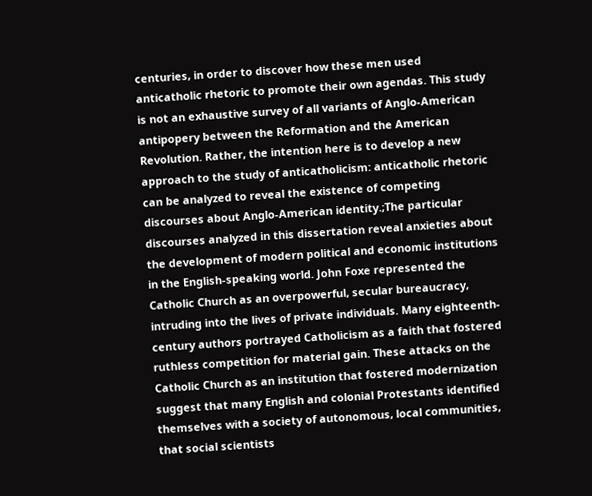centuries, in order to discover how these men used anticatholic rhetoric to promote their own agendas. This study is not an exhaustive survey of all variants of Anglo-American antipopery between the Reformation and the American Revolution. Rather, the intention here is to develop a new approach to the study of anticatholicism: anticatholic rhetoric can be analyzed to reveal the existence of competing discourses about Anglo-American identity.;The particular discourses analyzed in this dissertation reveal anxieties about the development of modern political and economic institutions in the English-speaking world. John Foxe represented the Catholic Church as an overpowerful, secular bureaucracy, intruding into the lives of private individuals. Many eighteenth-century authors portrayed Catholicism as a faith that fostered ruthless competition for material gain. These attacks on the Catholic Church as an institution that fostered modernization suggest that many English and colonial Protestants identified themselves with a society of autonomous, local communities, that social scientists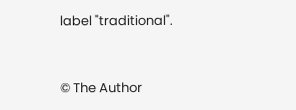label "traditional".



© The Author